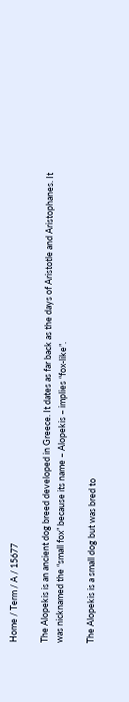Home / Term / A / 15677

The Alopekis is an ancient dog breed developed in Greece. It dates as far back as the days of Aristotle and Aristophanes. It was nicknamed the “small fox” because its name – Alopekis – implies “fox-like”.

The Alopekis is a small dog but was bred to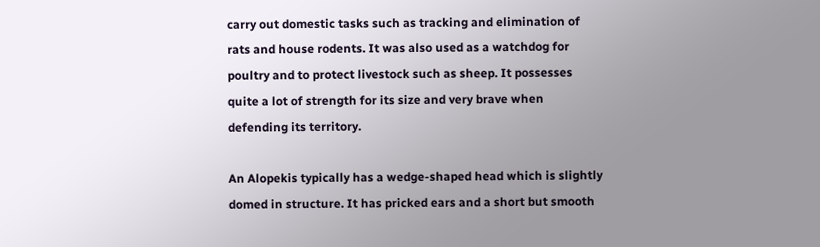carry out domestic tasks such as tracking and elimination of rats and house rodents. It was also used as a watchdog for poultry and to protect livestock such as sheep. It possesses quite a lot of strength for its size and very brave when defending its territory.

An Alopekis typically has a wedge-shaped head which is slightly domed in structure. It has pricked ears and a short but smooth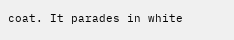coat. It parades in white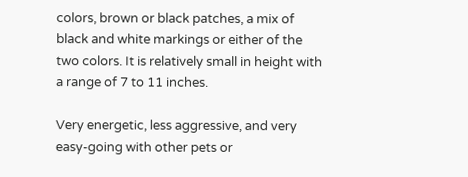colors, brown or black patches, a mix of black and white markings or either of the two colors. It is relatively small in height with a range of 7 to 11 inches.

Very energetic, less aggressive, and very easy-going with other pets or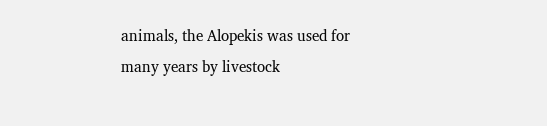animals, the Alopekis was used for many years by livestock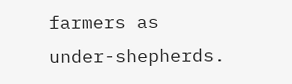farmers as under-shepherds.